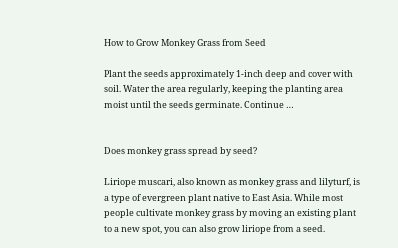How to Grow Monkey Grass from Seed

Plant the seeds approximately 1-inch deep and cover with soil. Water the area regularly, keeping the planting area moist until the seeds germinate. Continue …


Does monkey grass spread by seed?

Liriope muscari, also known as monkey grass and lilyturf, is a type of evergreen plant native to East Asia. While most people cultivate monkey grass by moving an existing plant to a new spot, you can also grow liriope from a seed.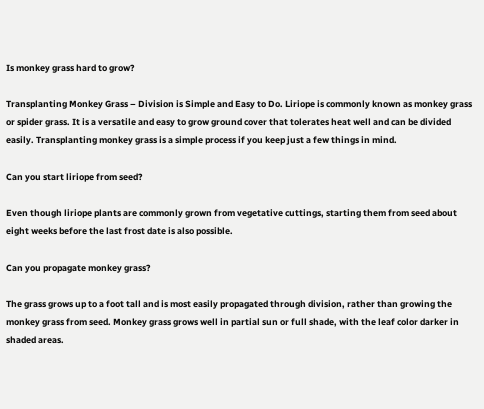Is monkey grass hard to grow?

Transplanting Monkey Grass – Division is Simple and Easy to Do. Liriope is commonly known as monkey grass or spider grass. It is a versatile and easy to grow ground cover that tolerates heat well and can be divided easily. Transplanting monkey grass is a simple process if you keep just a few things in mind.

Can you start liriope from seed?

Even though liriope plants are commonly grown from vegetative cuttings, starting them from seed about eight weeks before the last frost date is also possible.

Can you propagate monkey grass?

The grass grows up to a foot tall and is most easily propagated through division, rather than growing the monkey grass from seed. Monkey grass grows well in partial sun or full shade, with the leaf color darker in shaded areas.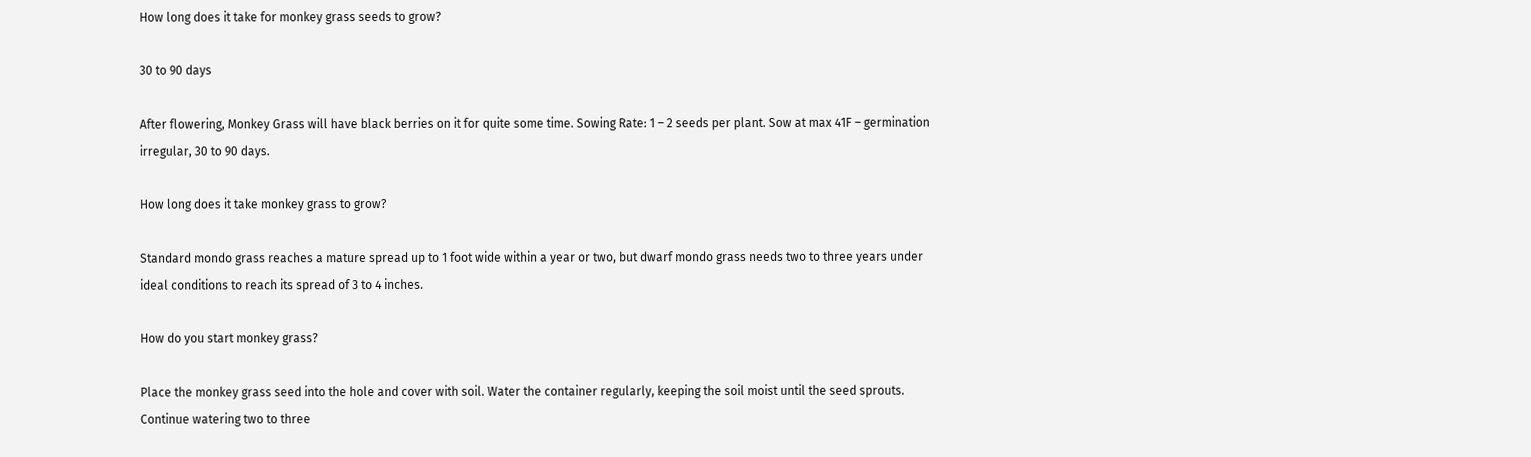How long does it take for monkey grass seeds to grow?

30 to 90 days

After flowering, Monkey Grass will have black berries on it for quite some time. Sowing Rate: 1 – 2 seeds per plant. Sow at max 41F – germination irregular, 30 to 90 days.

How long does it take monkey grass to grow?

Standard mondo grass reaches a mature spread up to 1 foot wide within a year or two, but dwarf mondo grass needs two to three years under ideal conditions to reach its spread of 3 to 4 inches.

How do you start monkey grass?

Place the monkey grass seed into the hole and cover with soil. Water the container regularly, keeping the soil moist until the seed sprouts. Continue watering two to three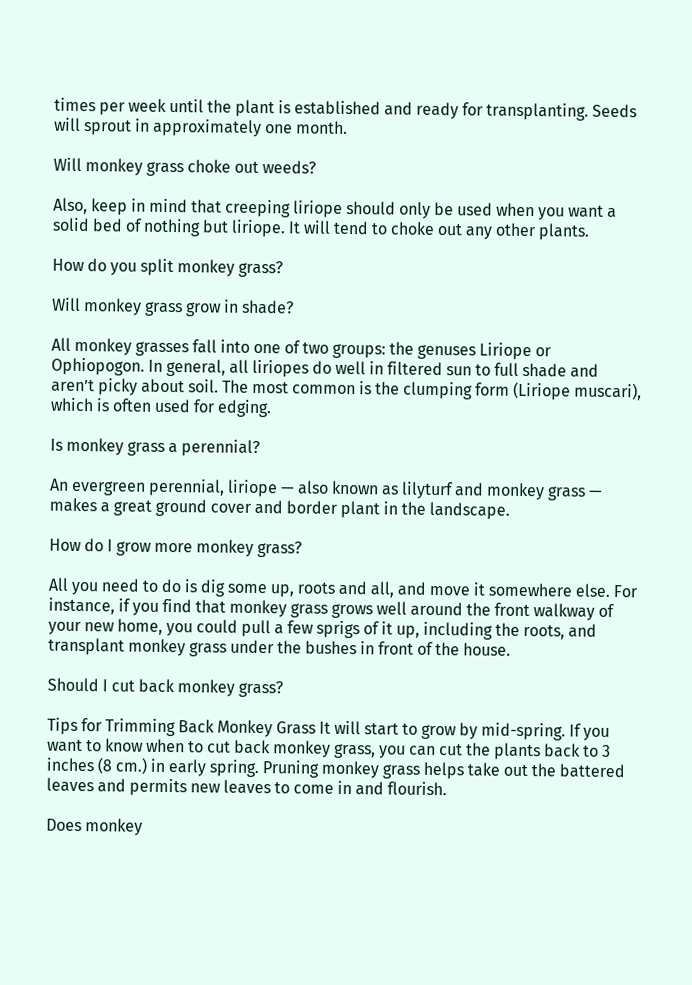times per week until the plant is established and ready for transplanting. Seeds will sprout in approximately one month.

Will monkey grass choke out weeds?

Also, keep in mind that creeping liriope should only be used when you want a solid bed of nothing but liriope. It will tend to choke out any other plants.

How do you split monkey grass?

Will monkey grass grow in shade?

All monkey grasses fall into one of two groups: the genuses Liriope or Ophiopogon. In general, all liriopes do well in filtered sun to full shade and aren’t picky about soil. The most common is the clumping form (Liriope muscari), which is often used for edging.

Is monkey grass a perennial?

An evergreen perennial, liriope — also known as lilyturf and monkey grass — makes a great ground cover and border plant in the landscape.

How do I grow more monkey grass?

All you need to do is dig some up, roots and all, and move it somewhere else. For instance, if you find that monkey grass grows well around the front walkway of your new home, you could pull a few sprigs of it up, including the roots, and transplant monkey grass under the bushes in front of the house.

Should I cut back monkey grass?

Tips for Trimming Back Monkey Grass It will start to grow by mid-spring. If you want to know when to cut back monkey grass, you can cut the plants back to 3 inches (8 cm.) in early spring. Pruning monkey grass helps take out the battered leaves and permits new leaves to come in and flourish.

Does monkey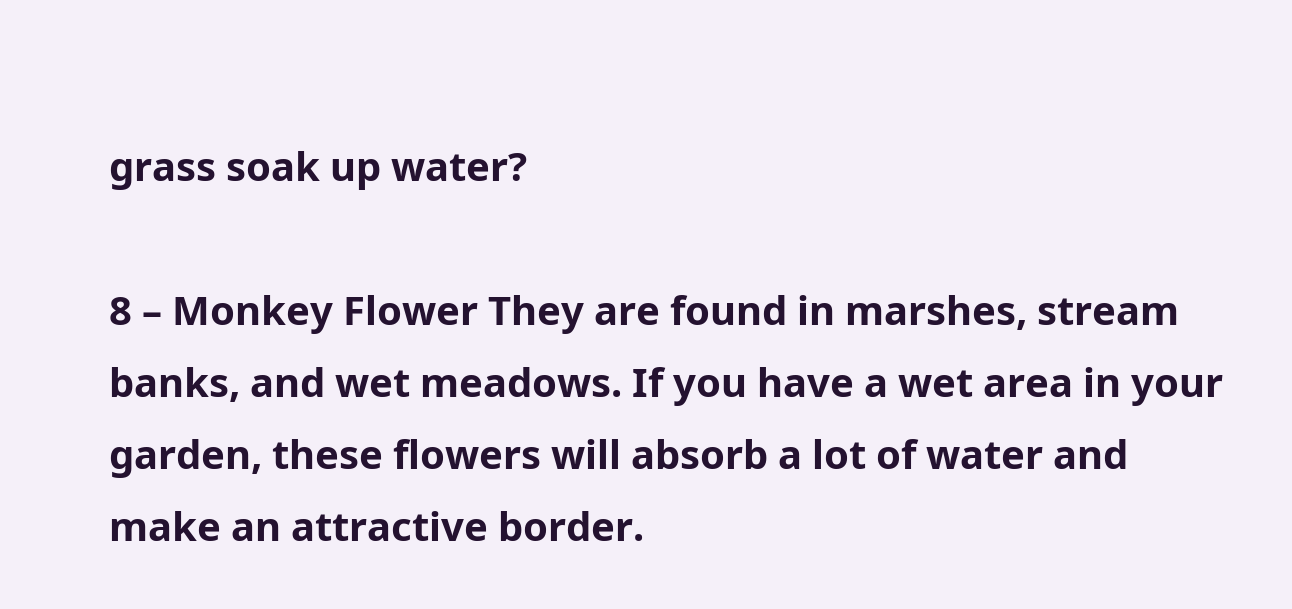grass soak up water?

8 – Monkey Flower They are found in marshes, stream banks, and wet meadows. If you have a wet area in your garden, these flowers will absorb a lot of water and make an attractive border.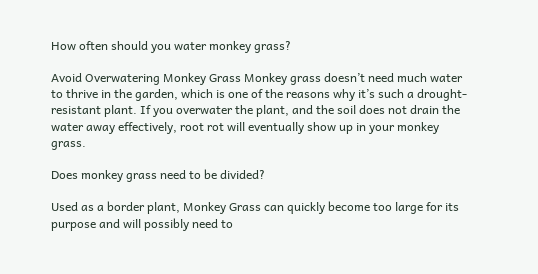How often should you water monkey grass?

Avoid Overwatering Monkey Grass Monkey grass doesn’t need much water to thrive in the garden, which is one of the reasons why it’s such a drought-resistant plant. If you overwater the plant, and the soil does not drain the water away effectively, root rot will eventually show up in your monkey grass.

Does monkey grass need to be divided?

Used as a border plant, Monkey Grass can quickly become too large for its purpose and will possibly need to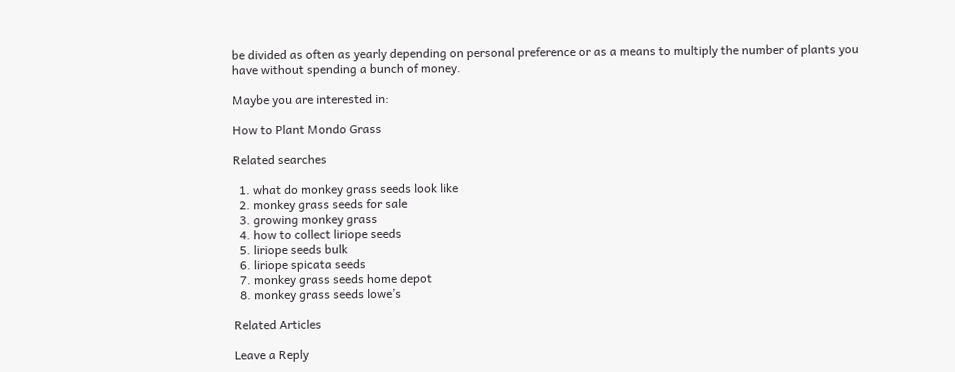be divided as often as yearly depending on personal preference or as a means to multiply the number of plants you have without spending a bunch of money.

Maybe you are interested in:

How to Plant Mondo Grass

Related searches

  1. what do monkey grass seeds look like
  2. monkey grass seeds for sale
  3. growing monkey grass
  4. how to collect liriope seeds
  5. liriope seeds bulk
  6. liriope spicata seeds
  7. monkey grass seeds home depot
  8. monkey grass seeds lowe’s

Related Articles

Leave a Reply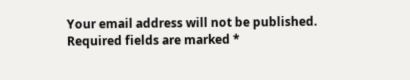Your email address will not be published. Required fields are marked *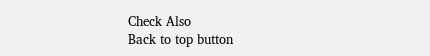Check Also
Back to top button